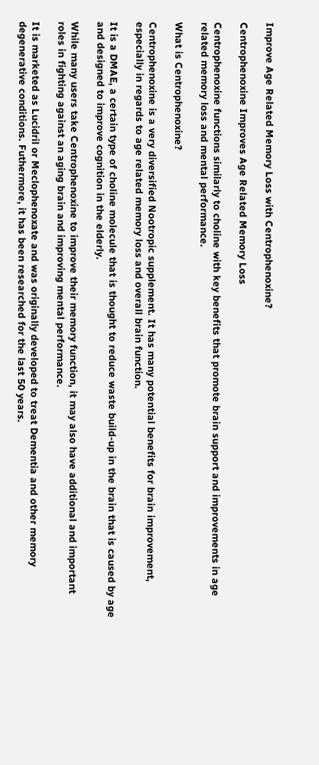Improve Age Related Memory Loss with Centrophenoxine?

Centrophenoxine Improves Age Related Memory Loss

Centrophenoxine functions similarly to choline with key benefits that promote brain support and improvements in age related memory loss and mental performance.

What is Centrophenoxine?

Centrophenoxine is a very diversified Nootropic supplement. It has many potential benefits for brain improvement, especially in regards to age related memory loss and overall brain function.

It is a DMAE, a certain type of choline molecule that is thought to reduce waste build-up in the brain that is caused by age and designed to improve cognition in the elderly.

While many users take Centrophenoxine to improve their memory function, it may also have additional and important roles in fighting against an aging brain and improving mental performance.

It is marketed as Lucidril or Meclophenoxate and was originally developed to treat Dementia and other memory degenerative conditions. Futhermore, it has been researched for the last 50 years.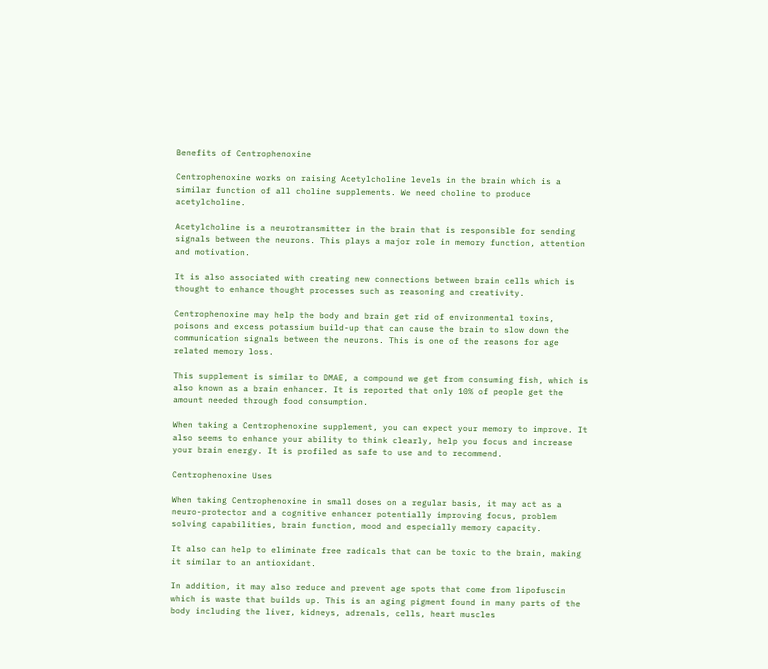Benefits of Centrophenoxine

Centrophenoxine works on raising Acetylcholine levels in the brain which is a similar function of all choline supplements. We need choline to produce acetylcholine.

Acetylcholine is a neurotransmitter in the brain that is responsible for sending signals between the neurons. This plays a major role in memory function, attention and motivation.

It is also associated with creating new connections between brain cells which is thought to enhance thought processes such as reasoning and creativity.

Centrophenoxine may help the body and brain get rid of environmental toxins, poisons and excess potassium build-up that can cause the brain to slow down the communication signals between the neurons. This is one of the reasons for age related memory loss.

This supplement is similar to DMAE, a compound we get from consuming fish, which is also known as a brain enhancer. It is reported that only 10% of people get the amount needed through food consumption.

When taking a Centrophenoxine supplement, you can expect your memory to improve. It also seems to enhance your ability to think clearly, help you focus and increase your brain energy. It is profiled as safe to use and to recommend.

Centrophenoxine Uses

When taking Centrophenoxine in small doses on a regular basis, it may act as a neuro-protector and a cognitive enhancer potentially improving focus, problem solving capabilities, brain function, mood and especially memory capacity.

It also can help to eliminate free radicals that can be toxic to the brain, making it similar to an antioxidant.

In addition, it may also reduce and prevent age spots that come from lipofuscin which is waste that builds up. This is an aging pigment found in many parts of the body including the liver, kidneys, adrenals, cells, heart muscles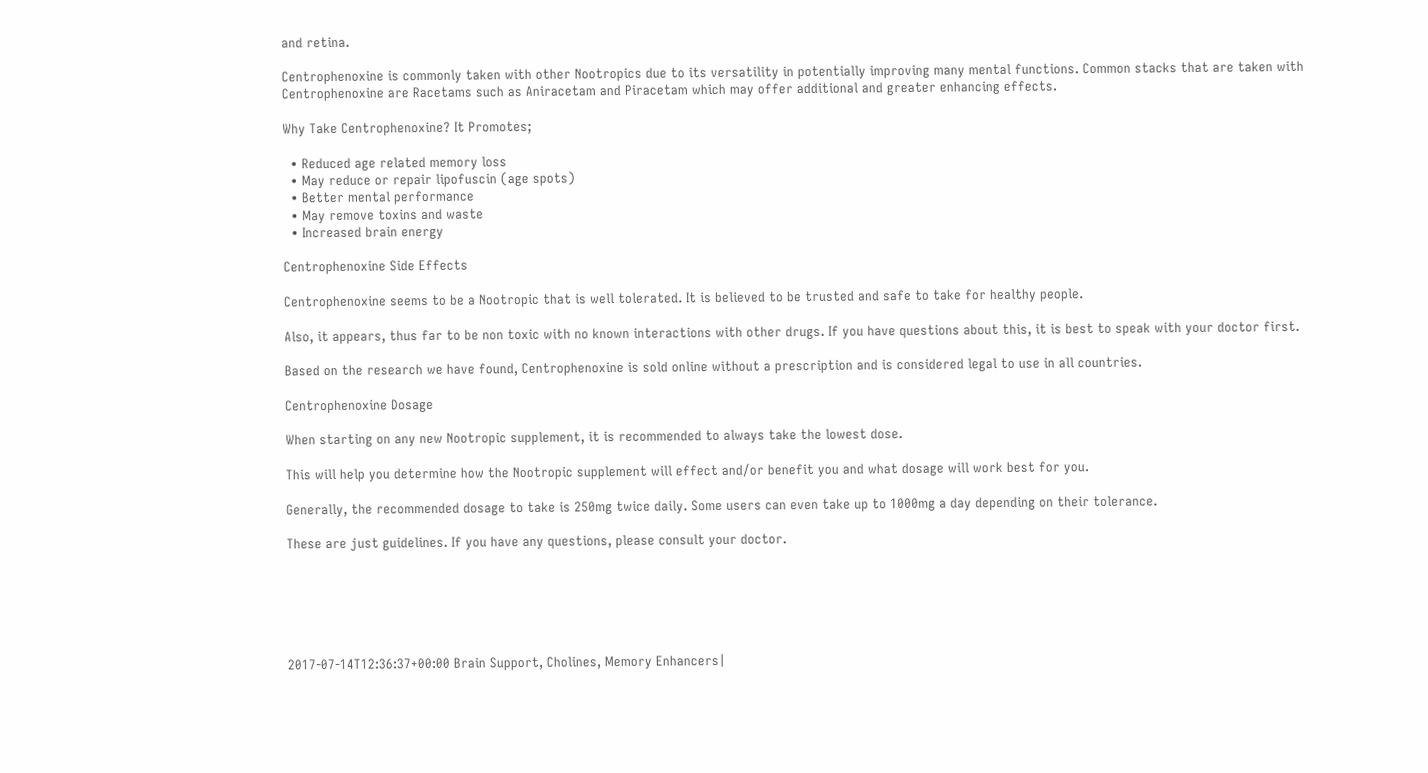and retina.

Centrophenoxine is commonly taken with other Nootropics due to its versatility in potentially improving many mental functions. Common stacks that are taken with Centrophenoxine are Racetams such as Aniracetam and Piracetam which may offer additional and greater enhancing effects.

Why Take Centrophenoxine? It Promotes;

  • Reduced age related memory loss
  • May reduce or repair lipofuscin (age spots)
  • Better mental performance
  • May remove toxins and waste
  • Increased brain energy

Centrophenoxine Side Effects

Centrophenoxine seems to be a Nootropic that is well tolerated. It is believed to be trusted and safe to take for healthy people.

Also, it appears, thus far to be non toxic with no known interactions with other drugs. If you have questions about this, it is best to speak with your doctor first.

Based on the research we have found, Centrophenoxine is sold online without a prescription and is considered legal to use in all countries.

Centrophenoxine Dosage

When starting on any new Nootropic supplement, it is recommended to always take the lowest dose.

This will help you determine how the Nootropic supplement will effect and/or benefit you and what dosage will work best for you.

Generally, the recommended dosage to take is 250mg twice daily. Some users can even take up to 1000mg a day depending on their tolerance.

These are just guidelines. If you have any questions, please consult your doctor.






2017-07-14T12:36:37+00:00 Brain Support, Cholines, Memory Enhancers|